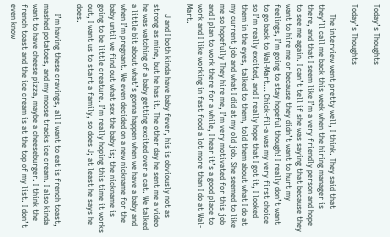Today’s Thoughts

Today’s Thoughts

     The interview went pretty well, I think. They said that they’ll call me back this week when the hiring manager is there, and that I seem like I’m a very friendly person and hope to see me again. I can’t tell if she was saying that because they want to hire me or because they didn’t want to hurt my feelings, I’m going to stay hopeful though! I really don’t want to go back to Wal-Mart… Chick-fil-a was my very first choice so I’m really excited, and I really hope that I got it, I looked them in the eyes, talked to them, told them about what I do at my current job and what I did at my old job. She seemed to like me so hopefully They hire me, I’m very motivated for this job and I plan to work there for a while, I hear it’s a good place to work and I like working in fast food a lot more than I do at Wal-Mart.

     J and I both kinda have baby fever, his is obviously not as strong as mine, but he has it. The other day he sent me a video he was watching of a baby getting excited over a cat. We talked a little bit about what’s gonna happen when we have a baby and when I’m pregnant. We even decided on a new nickname for the baby until we find out what sex the baby is; the nickname is going to be little creature. I’m really hoping this time it works out, I want us to start a family, so does J; at least he says he does.

     I’m having these cravings, all I want to eat is french toast, mashed potatoes, and my moose tracks ice cream. I also kinda want to have cheese pizza, maybe a cheeseburger. I think the french toast and the ice cream is at the top of my list. I don’t even know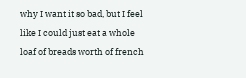why I want it so bad, but I feel like I could just eat a whole loaf of breads worth of french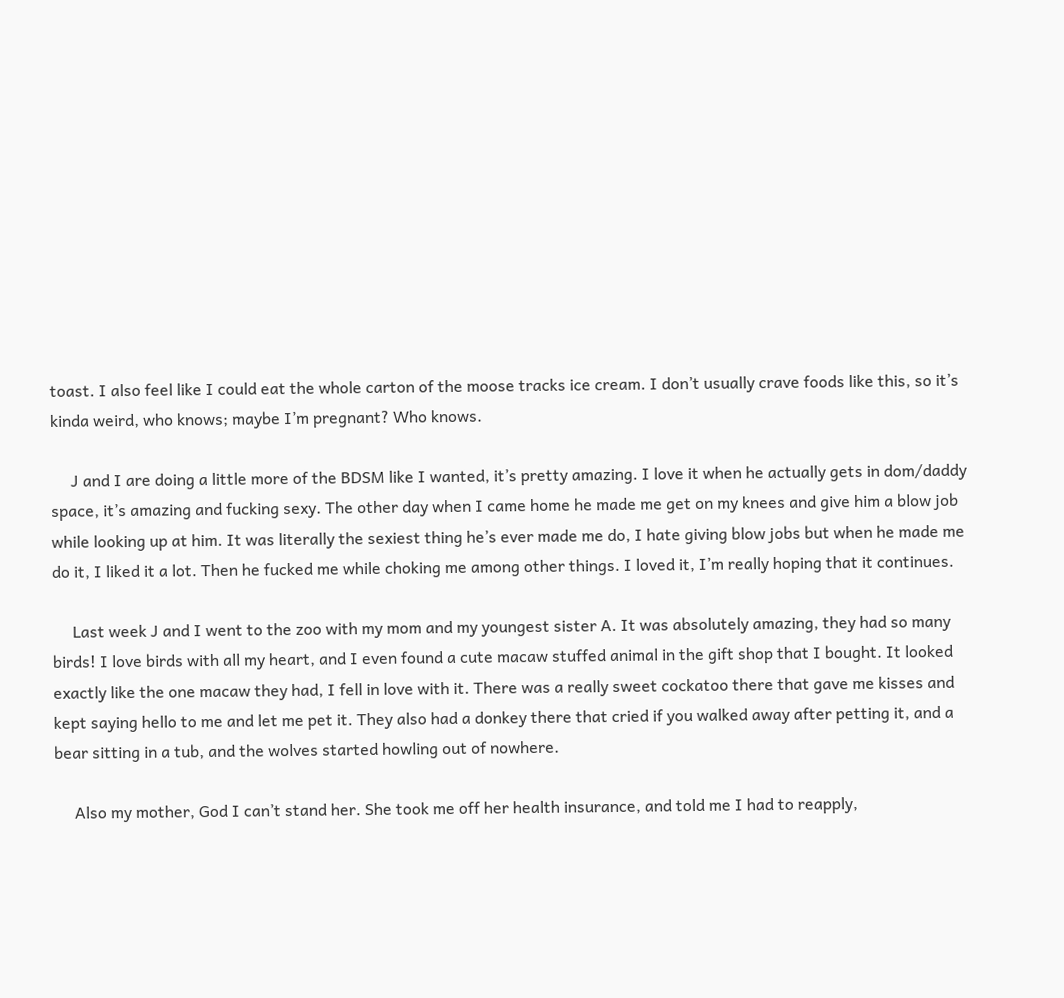toast. I also feel like I could eat the whole carton of the moose tracks ice cream. I don’t usually crave foods like this, so it’s kinda weird, who knows; maybe I’m pregnant? Who knows.

     J and I are doing a little more of the BDSM like I wanted, it’s pretty amazing. I love it when he actually gets in dom/daddy space, it’s amazing and fucking sexy. The other day when I came home he made me get on my knees and give him a blow job while looking up at him. It was literally the sexiest thing he’s ever made me do, I hate giving blow jobs but when he made me do it, I liked it a lot. Then he fucked me while choking me among other things. I loved it, I’m really hoping that it continues.

     Last week J and I went to the zoo with my mom and my youngest sister A. It was absolutely amazing, they had so many birds! I love birds with all my heart, and I even found a cute macaw stuffed animal in the gift shop that I bought. It looked exactly like the one macaw they had, I fell in love with it. There was a really sweet cockatoo there that gave me kisses and kept saying hello to me and let me pet it. They also had a donkey there that cried if you walked away after petting it, and a bear sitting in a tub, and the wolves started howling out of nowhere.

     Also my mother, God I can’t stand her. She took me off her health insurance, and told me I had to reapply,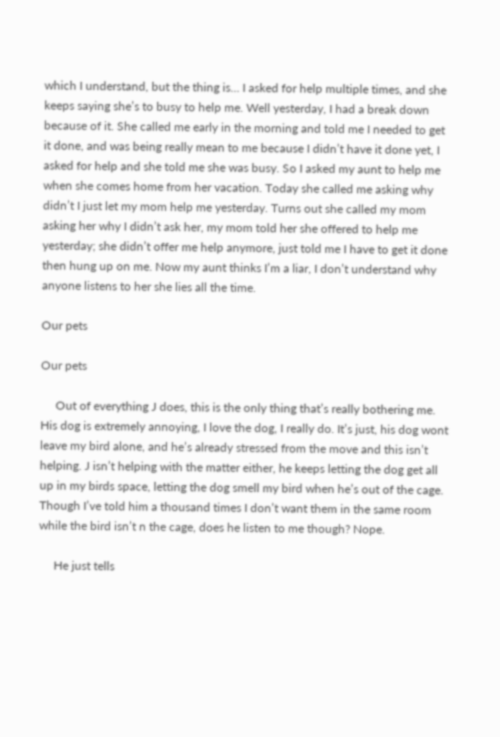which I understand, but the thing is… I asked for help multiple times, and she keeps saying she’s to busy to help me. Well yesterday, I had a break down because of it. She called me early in the morning and told me I needed to get it done, and was being really mean to me because I didn’t have it done yet, I asked for help and she told me she was busy. So I asked my aunt to help me when she comes home from her vacation. Today she called me asking why didn’t I just let my mom help me yesterday. Turns out she called my mom asking her why I didn’t ask her, my mom told her she offered to help me yesterday; she didn’t offer me help anymore, just told me I have to get it done then hung up on me. Now my aunt thinks I’m a liar, I don’t understand why anyone listens to her she lies all the time.

Our pets

Our pets

     Out of everything J does, this is the only thing that’s really bothering me. His dog is extremely annoying, I love the dog, I really do. It’s just, his dog wont leave my bird alone, and he’s already stressed from the move and this isn’t helping. J isn’t helping with the matter either, he keeps letting the dog get all up in my birds space, letting the dog smell my bird when he’s out of the cage. Though I’ve told him a thousand times I don’t want them in the same room while the bird isn’t n the cage, does he listen to me though? Nope.

     He just tells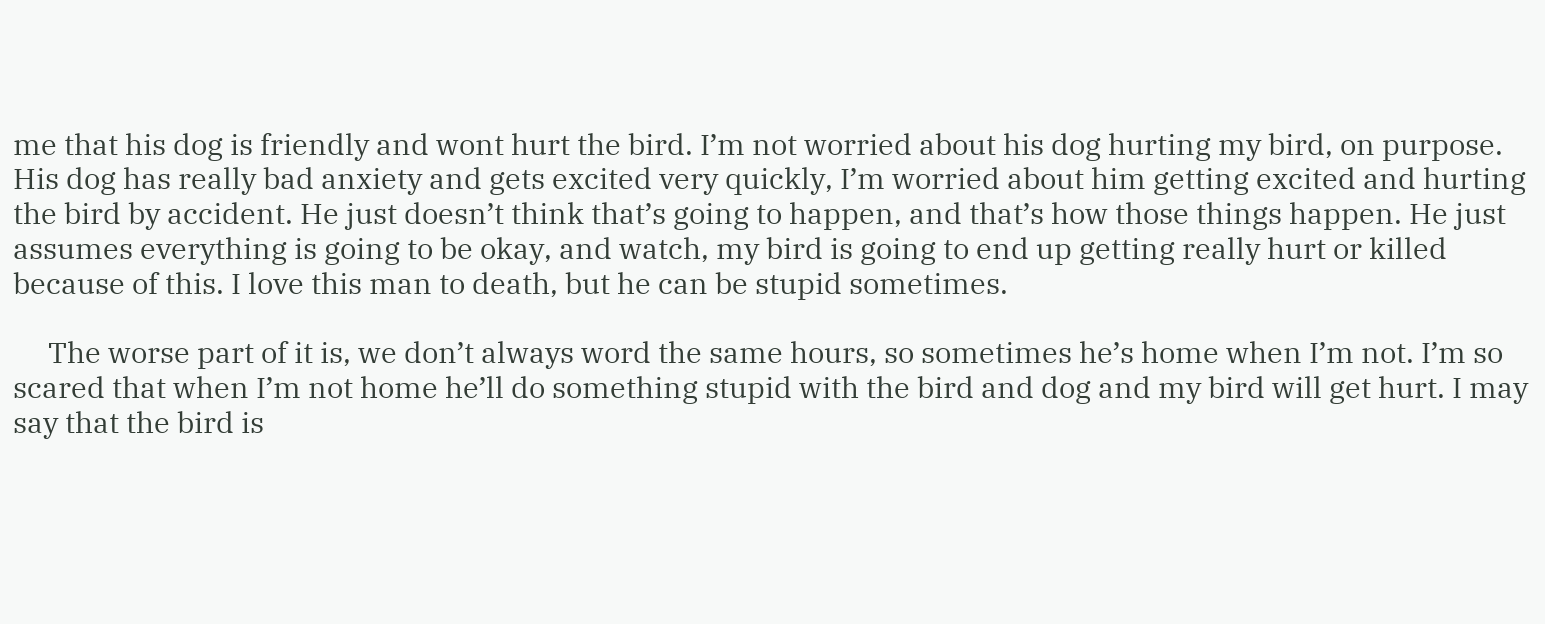me that his dog is friendly and wont hurt the bird. I’m not worried about his dog hurting my bird, on purpose. His dog has really bad anxiety and gets excited very quickly, I’m worried about him getting excited and hurting the bird by accident. He just doesn’t think that’s going to happen, and that’s how those things happen. He just assumes everything is going to be okay, and watch, my bird is going to end up getting really hurt or killed because of this. I love this man to death, but he can be stupid sometimes.

     The worse part of it is, we don’t always word the same hours, so sometimes he’s home when I’m not. I’m so scared that when I’m not home he’ll do something stupid with the bird and dog and my bird will get hurt. I may say that the bird is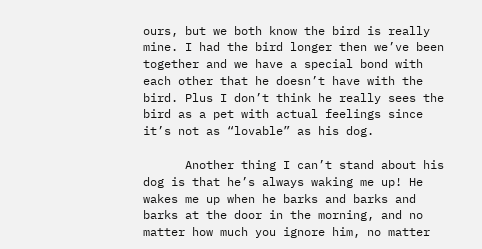ours, but we both know the bird is really mine. I had the bird longer then we’ve been together and we have a special bond with each other that he doesn’t have with the bird. Plus I don’t think he really sees the bird as a pet with actual feelings since it’s not as “lovable” as his dog.

      Another thing I can’t stand about his dog is that he’s always waking me up! He wakes me up when he barks and barks and barks at the door in the morning, and no matter how much you ignore him, no matter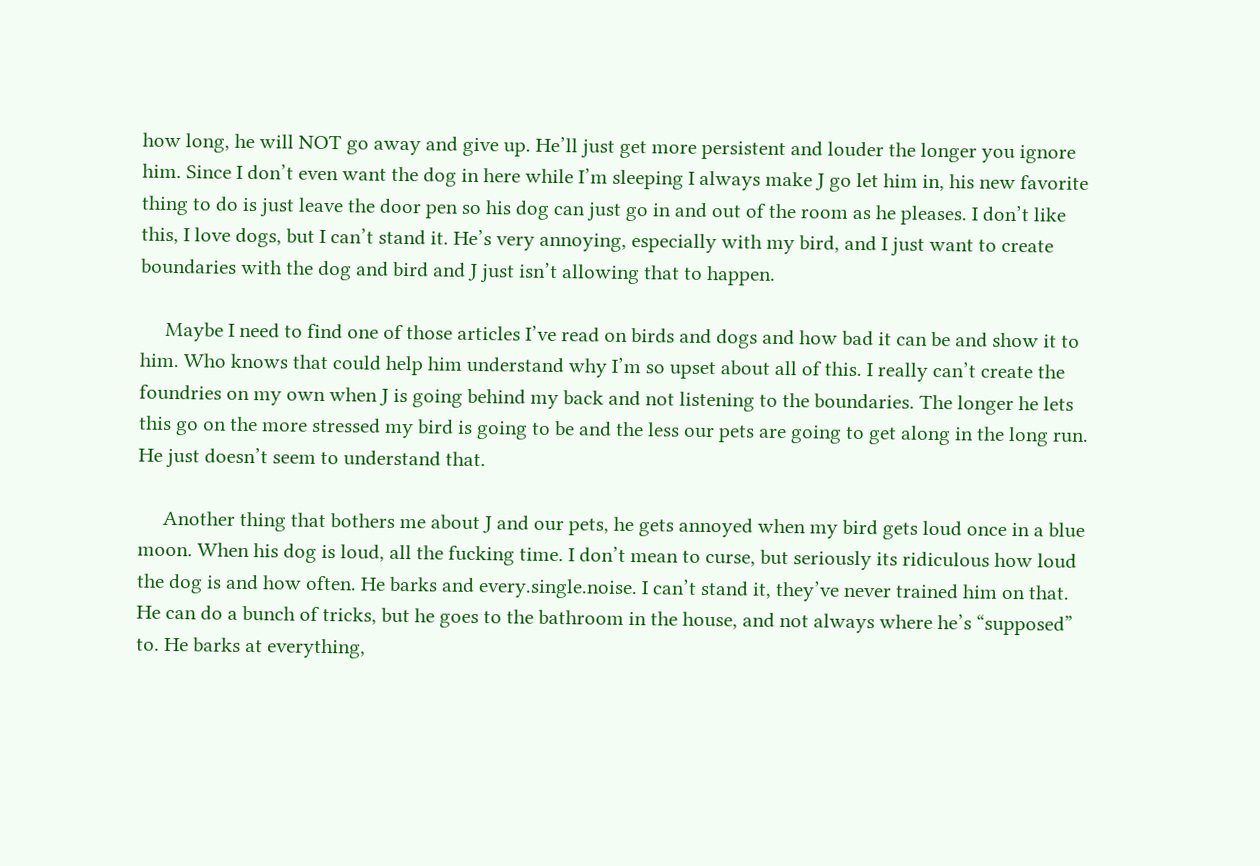how long, he will NOT go away and give up. He’ll just get more persistent and louder the longer you ignore him. Since I don’t even want the dog in here while I’m sleeping I always make J go let him in, his new favorite thing to do is just leave the door pen so his dog can just go in and out of the room as he pleases. I don’t like this, I love dogs, but I can’t stand it. He’s very annoying, especially with my bird, and I just want to create boundaries with the dog and bird and J just isn’t allowing that to happen.

     Maybe I need to find one of those articles I’ve read on birds and dogs and how bad it can be and show it to him. Who knows that could help him understand why I’m so upset about all of this. I really can’t create the foundries on my own when J is going behind my back and not listening to the boundaries. The longer he lets this go on the more stressed my bird is going to be and the less our pets are going to get along in the long run. He just doesn’t seem to understand that.

     Another thing that bothers me about J and our pets, he gets annoyed when my bird gets loud once in a blue moon. When his dog is loud, all the fucking time. I don’t mean to curse, but seriously its ridiculous how loud the dog is and how often. He barks and every.single.noise. I can’t stand it, they’ve never trained him on that. He can do a bunch of tricks, but he goes to the bathroom in the house, and not always where he’s “supposed” to. He barks at everything,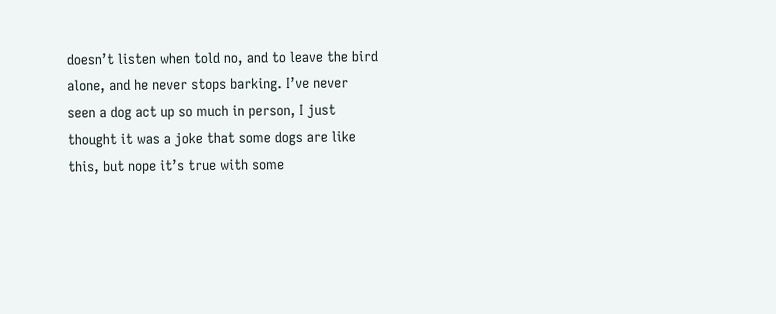doesn’t listen when told no, and to leave the bird alone, and he never stops barking. I’ve never seen a dog act up so much in person, I just thought it was a joke that some dogs are like this, but nope it’s true with some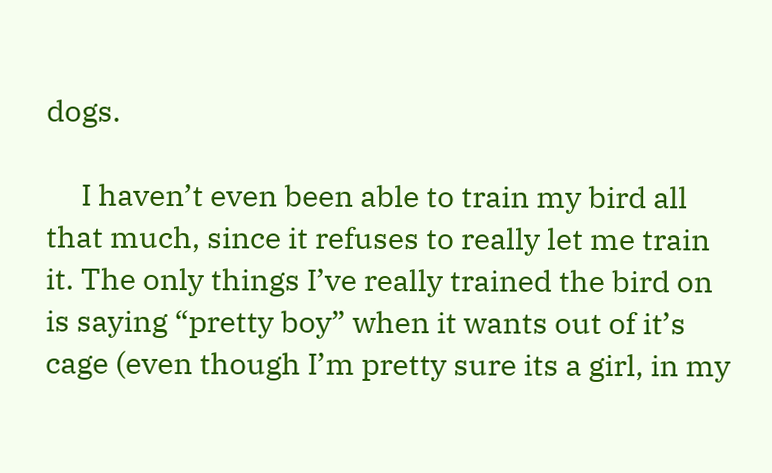dogs.

     I haven’t even been able to train my bird all that much, since it refuses to really let me train it. The only things I’ve really trained the bird on is saying “pretty boy” when it wants out of it’s cage (even though I’m pretty sure its a girl, in my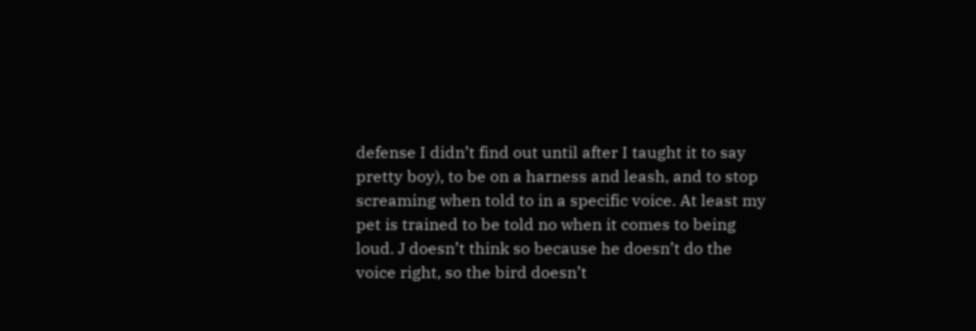defense I didn’t find out until after I taught it to say pretty boy), to be on a harness and leash, and to stop screaming when told to in a specific voice. At least my pet is trained to be told no when it comes to being loud. J doesn’t think so because he doesn’t do the voice right, so the bird doesn’t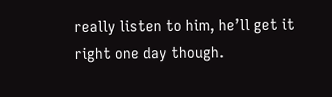really listen to him, he’ll get it right one day though.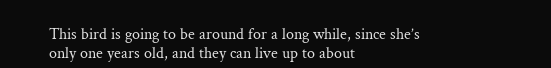This bird is going to be around for a long while, since she’s only one years old, and they can live up to about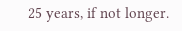25 years, if not longer.